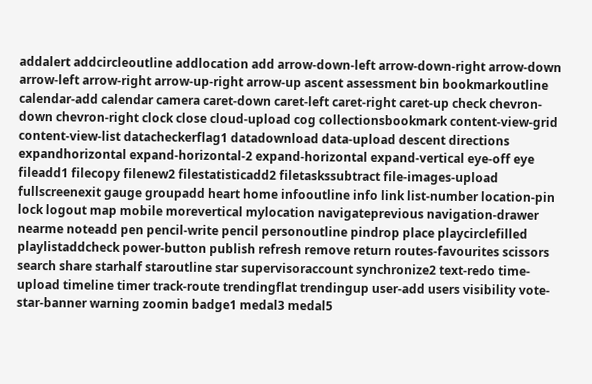addalert addcircleoutline addlocation add arrow-down-left arrow-down-right arrow-down arrow-left arrow-right arrow-up-right arrow-up ascent assessment bin bookmarkoutline calendar-add calendar camera caret-down caret-left caret-right caret-up check chevron-down chevron-right clock close cloud-upload cog collectionsbookmark content-view-grid content-view-list datacheckerflag1 datadownload data-upload descent directions expandhorizontal expand-horizontal-2 expand-horizontal expand-vertical eye-off eye fileadd1 filecopy filenew2 filestatisticadd2 filetaskssubtract file-images-upload fullscreenexit gauge groupadd heart home infooutline info link list-number location-pin lock logout map mobile morevertical mylocation navigateprevious navigation-drawer nearme noteadd pen pencil-write pencil personoutline pindrop place playcirclefilled playlistaddcheck power-button publish refresh remove return routes-favourites scissors search share starhalf staroutline star supervisoraccount synchronize2 text-redo time-upload timeline timer track-route trendingflat trendingup user-add users visibility vote-star-banner warning zoomin badge1 medal3 medal5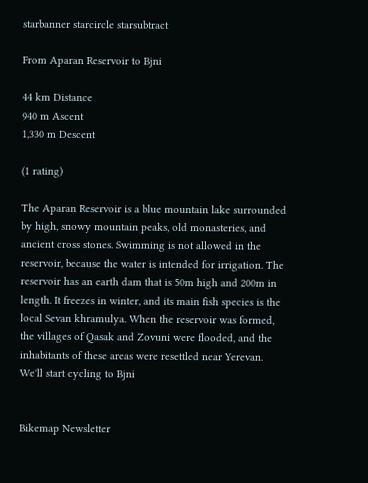starbanner starcircle starsubtract

From Aparan Reservoir to Bjni

44 km Distance
940 m Ascent
1,330 m Descent

(1 rating)

The Aparan Reservoir is a blue mountain lake surrounded by high, snowy mountain peaks, old monasteries, and ancient cross stones. Swimming is not allowed in the reservoir, because the water is intended for irrigation. The reservoir has an earth dam that is 50m high and 200m in length. It freezes in winter, and its main fish species is the local Sevan khramulya. When the reservoir was formed, the villages of Qasak and Zovuni were flooded, and the inhabitants of these areas were resettled near Yerevan. We'll start cycling to Bjni


Bikemap Newsletter